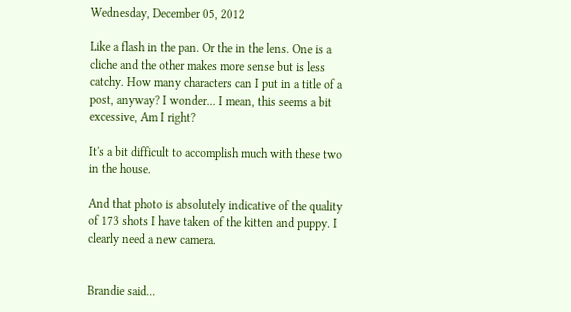Wednesday, December 05, 2012

Like a flash in the pan. Or the in the lens. One is a cliche and the other makes more sense but is less catchy. How many characters can I put in a title of a post, anyway? I wonder... I mean, this seems a bit excessive, Am I right?

It's a bit difficult to accomplish much with these two in the house.

And that photo is absolutely indicative of the quality of 173 shots I have taken of the kitten and puppy. I clearly need a new camera.


Brandie said...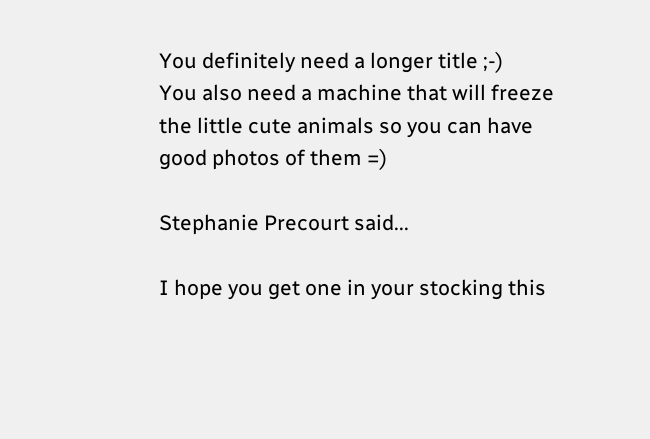You definitely need a longer title ;-)
You also need a machine that will freeze the little cute animals so you can have good photos of them =)

Stephanie Precourt said...

I hope you get one in your stocking this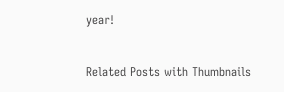year!


Related Posts with Thumbnails